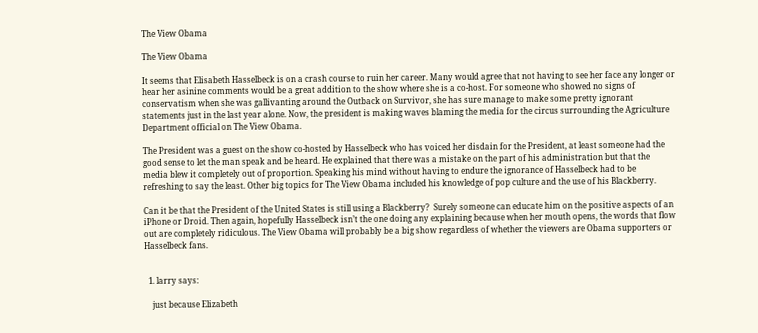The View Obama

The View Obama

It seems that Elisabeth Hasselbeck is on a crash course to ruin her career. Many would agree that not having to see her face any longer or hear her asinine comments would be a great addition to the show where she is a co-host. For someone who showed no signs of conservatism when she was gallivanting around the Outback on Survivor, she has sure manage to make some pretty ignorant statements just in the last year alone. Now, the president is making waves blaming the media for the circus surrounding the Agriculture Department official on The View Obama.

The President was a guest on the show co-hosted by Hasselbeck who has voiced her disdain for the President, at least someone had the good sense to let the man speak and be heard. He explained that there was a mistake on the part of his administration but that the media blew it completely out of proportion. Speaking his mind without having to endure the ignorance of Hasselbeck had to be refreshing to say the least. Other big topics for The View Obama included his knowledge of pop culture and the use of his Blackberry.

Can it be that the President of the United States is still using a Blackberry?  Surely someone can educate him on the positive aspects of an iPhone or Droid. Then again, hopefully Hasselbeck isn’t the one doing any explaining because when her mouth opens, the words that flow out are completely ridiculous. The View Obama will probably be a big show regardless of whether the viewers are Obama supporters or Hasselbeck fans.


  1. larry says:

    just because Elizabeth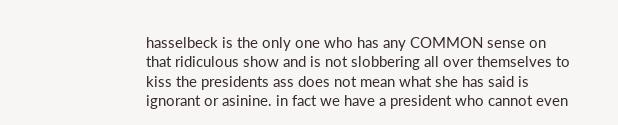hasselbeck is the only one who has any COMMON sense on that ridiculous show and is not slobbering all over themselves to kiss the presidents ass does not mean what she has said is ignorant or asinine. in fact we have a president who cannot even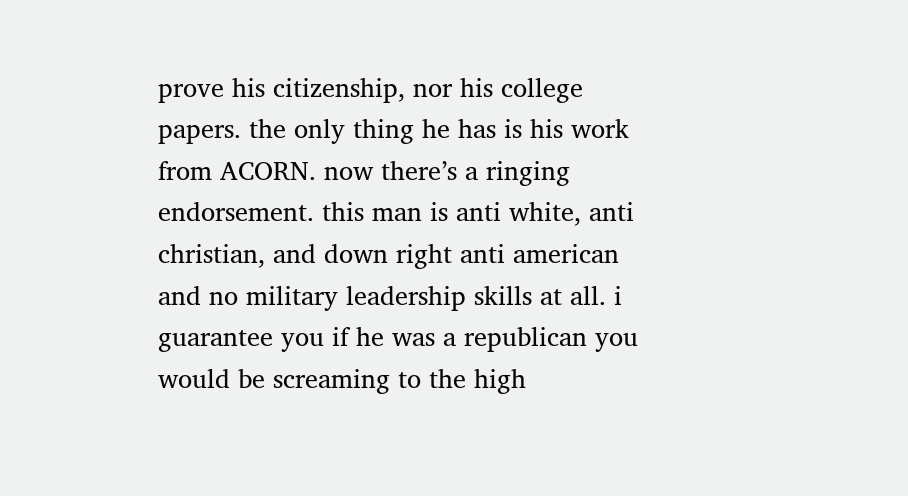prove his citizenship, nor his college papers. the only thing he has is his work from ACORN. now there’s a ringing endorsement. this man is anti white, anti christian, and down right anti american and no military leadership skills at all. i guarantee you if he was a republican you would be screaming to the high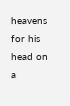heavens for his head on a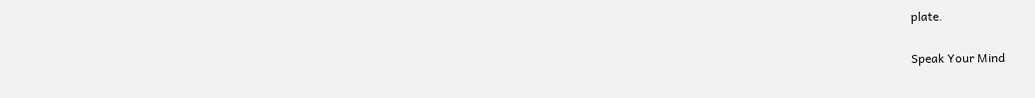plate.

Speak Your Mind